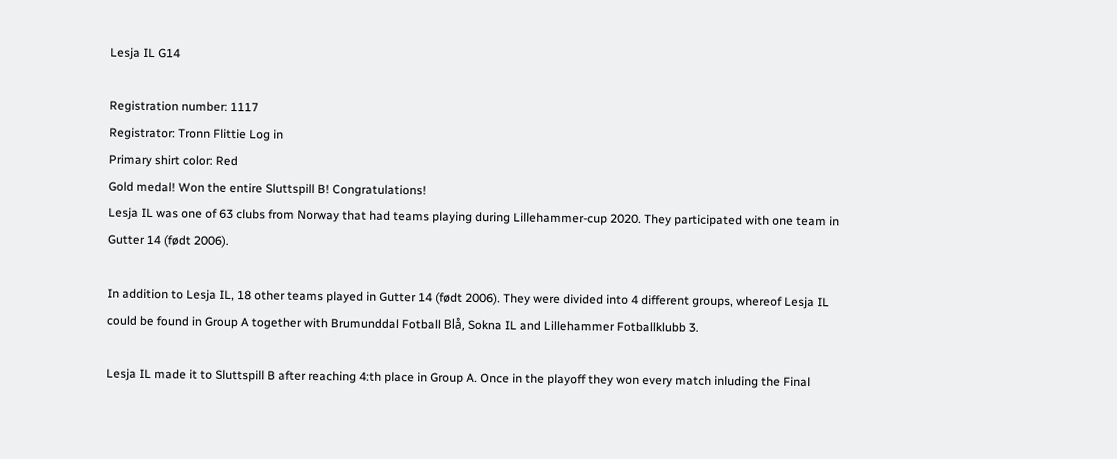Lesja IL G14

Registration number: 1117
Registrator: Tronn Flittie Log in
Primary shirt color: Red
Gold medal! Won the entire Sluttspill B! Congratulations!
Lesja IL was one of 63 clubs from Norway that had teams playing during Lillehammer-cup 2020. They participated with one team in Gutter 14 (født 2006).

In addition to Lesja IL, 18 other teams played in Gutter 14 (født 2006). They were divided into 4 different groups, whereof Lesja IL could be found in Group A together with Brumunddal Fotball Blå, Sokna IL and Lillehammer Fotballklubb 3.

Lesja IL made it to Sluttspill B after reaching 4:th place in Group A. Once in the playoff they won every match inluding the Final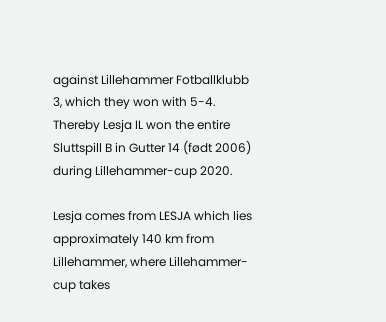against Lillehammer Fotballklubb 3, which they won with 5-4. Thereby Lesja IL won the entire Sluttspill B in Gutter 14 (født 2006) during Lillehammer-cup 2020.

Lesja comes from LESJA which lies approximately 140 km from Lillehammer, where Lillehammer-cup takes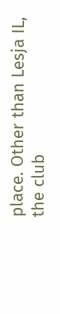place. Other than Lesja IL, the club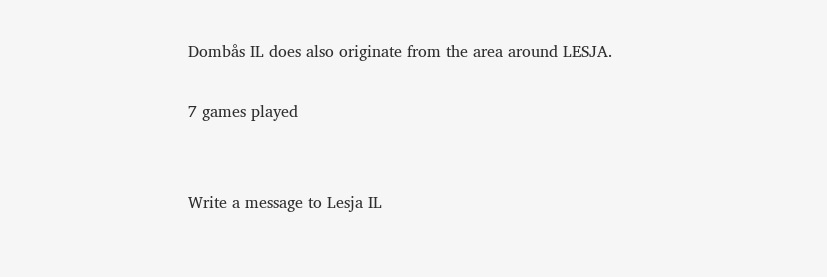Dombås IL does also originate from the area around LESJA.

7 games played


Write a message to Lesja IL